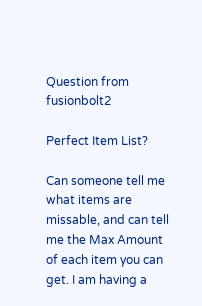Question from fusionbolt2

Perfect Item List?

Can someone tell me what items are missable, and can tell me the Max Amount of each item you can get. I am having a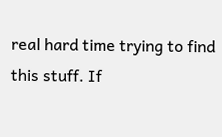real hard time trying to find this stuff. If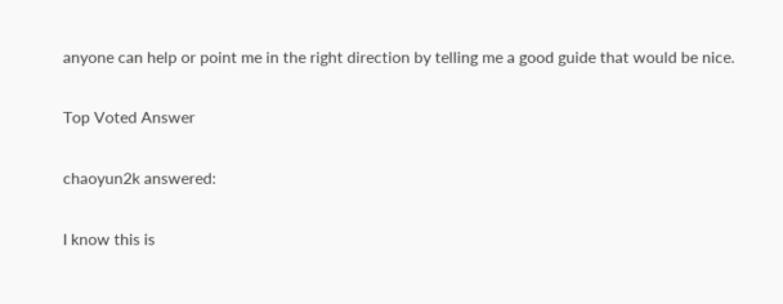anyone can help or point me in the right direction by telling me a good guide that would be nice.

Top Voted Answer

chaoyun2k answered:

I know this is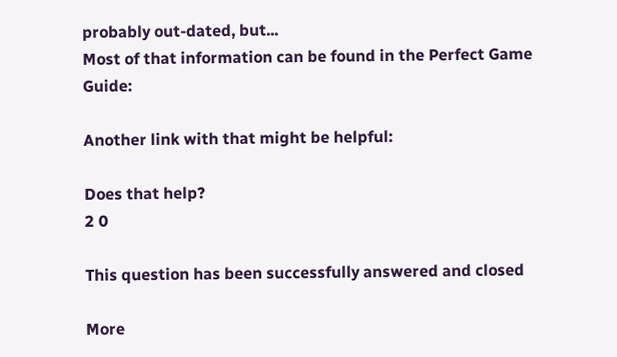probably out-dated, but...
Most of that information can be found in the Perfect Game Guide:

Another link with that might be helpful:

Does that help?
2 0

This question has been successfully answered and closed

More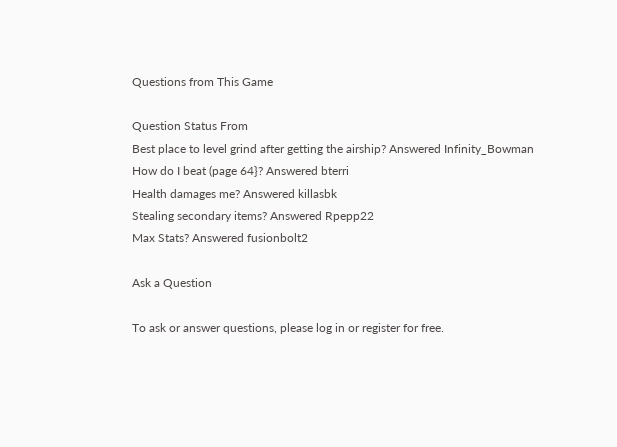Questions from This Game

Question Status From
Best place to level grind after getting the airship? Answered Infinity_Bowman
How do I beat (page 64}? Answered bterri
Health damages me? Answered killasbk
Stealing secondary items? Answered Rpepp22
Max Stats? Answered fusionbolt2

Ask a Question

To ask or answer questions, please log in or register for free.